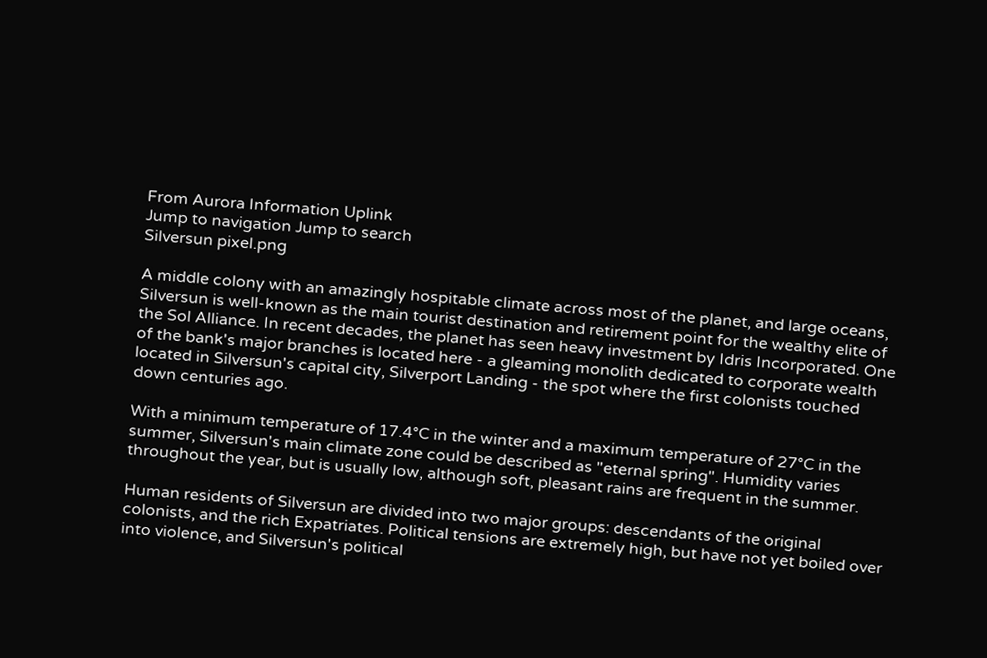From Aurora Information Uplink
Jump to navigation Jump to search
Silversun pixel.png

A middle colony with an amazingly hospitable climate across most of the planet, and large oceans, Silversun is well-known as the main tourist destination and retirement point for the wealthy elite of the Sol Alliance. In recent decades, the planet has seen heavy investment by Idris Incorporated. One of the bank's major branches is located here - a gleaming monolith dedicated to corporate wealth located in Silversun's capital city, Silverport Landing - the spot where the first colonists touched down centuries ago.

With a minimum temperature of 17.4°C in the winter and a maximum temperature of 27°C in the summer, Silversun's main climate zone could be described as "eternal spring". Humidity varies throughout the year, but is usually low, although soft, pleasant rains are frequent in the summer.

Human residents of Silversun are divided into two major groups: descendants of the original colonists, and the rich Expatriates. Political tensions are extremely high, but have not yet boiled over into violence, and Silversun's political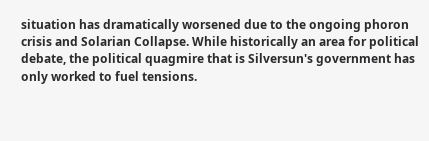situation has dramatically worsened due to the ongoing phoron crisis and Solarian Collapse. While historically an area for political debate, the political quagmire that is Silversun's government has only worked to fuel tensions.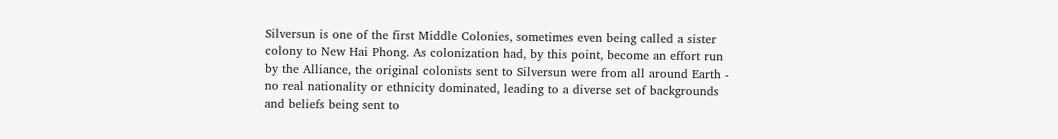Silversun is one of the first Middle Colonies, sometimes even being called a sister colony to New Hai Phong. As colonization had, by this point, become an effort run by the Alliance, the original colonists sent to Silversun were from all around Earth - no real nationality or ethnicity dominated, leading to a diverse set of backgrounds and beliefs being sent to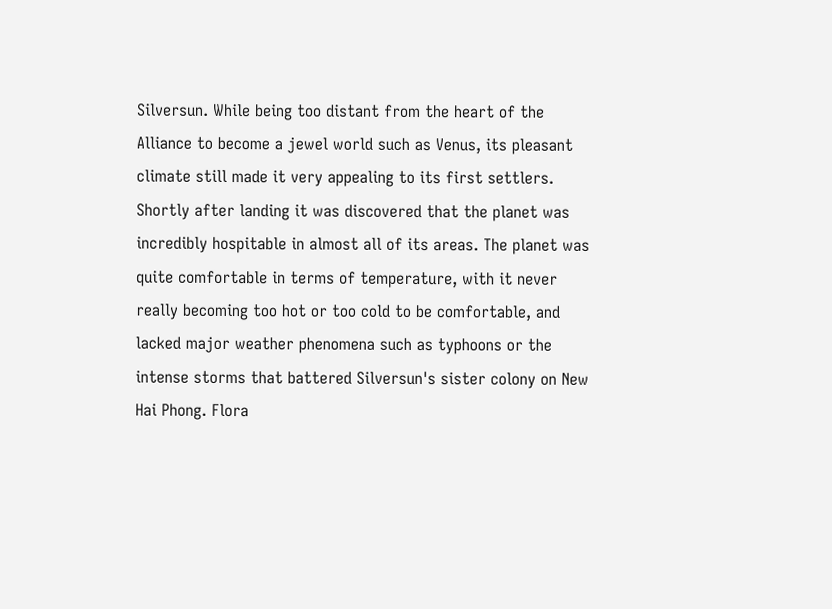Silversun. While being too distant from the heart of the Alliance to become a jewel world such as Venus, its pleasant climate still made it very appealing to its first settlers. Shortly after landing it was discovered that the planet was incredibly hospitable in almost all of its areas. The planet was quite comfortable in terms of temperature, with it never really becoming too hot or too cold to be comfortable, and lacked major weather phenomena such as typhoons or the intense storms that battered Silversun's sister colony on New Hai Phong. Flora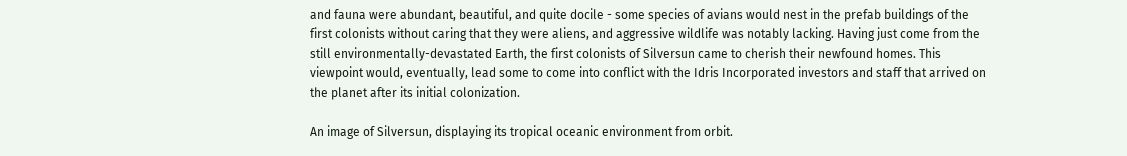and fauna were abundant, beautiful, and quite docile - some species of avians would nest in the prefab buildings of the first colonists without caring that they were aliens, and aggressive wildlife was notably lacking. Having just come from the still environmentally-devastated Earth, the first colonists of Silversun came to cherish their newfound homes. This viewpoint would, eventually, lead some to come into conflict with the Idris Incorporated investors and staff that arrived on the planet after its initial colonization.

An image of Silversun, displaying its tropical oceanic environment from orbit.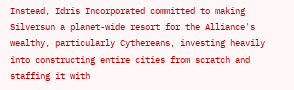Instead, Idris Incorporated committed to making Silversun a planet-wide resort for the Alliance's wealthy, particularly Cythereans, investing heavily into constructing entire cities from scratch and staffing it with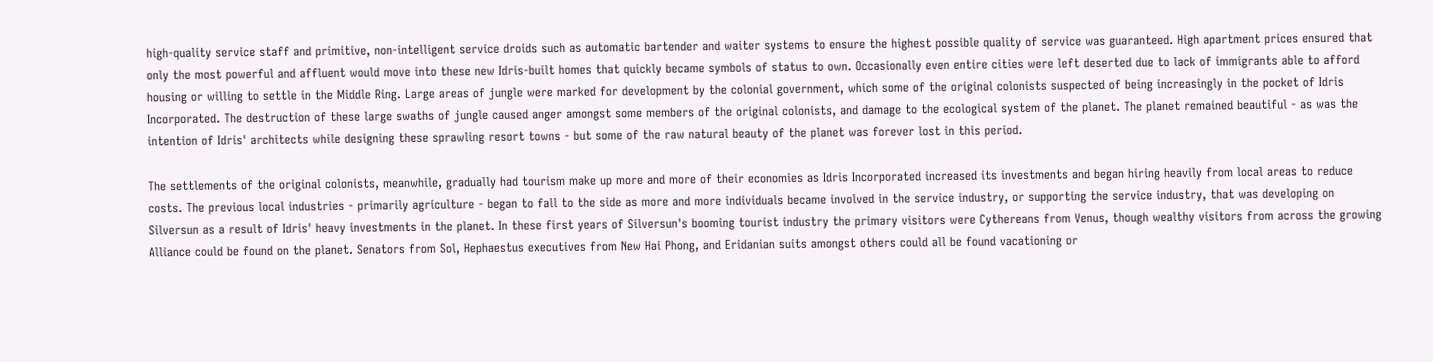high-quality service staff and primitive, non-intelligent service droids such as automatic bartender and waiter systems to ensure the highest possible quality of service was guaranteed. High apartment prices ensured that only the most powerful and affluent would move into these new Idris-built homes that quickly became symbols of status to own. Occasionally even entire cities were left deserted due to lack of immigrants able to afford housing or willing to settle in the Middle Ring. Large areas of jungle were marked for development by the colonial government, which some of the original colonists suspected of being increasingly in the pocket of Idris Incorporated. The destruction of these large swaths of jungle caused anger amongst some members of the original colonists, and damage to the ecological system of the planet. The planet remained beautiful - as was the intention of Idris' architects while designing these sprawling resort towns - but some of the raw natural beauty of the planet was forever lost in this period.

The settlements of the original colonists, meanwhile, gradually had tourism make up more and more of their economies as Idris Incorporated increased its investments and began hiring heavily from local areas to reduce costs. The previous local industries - primarily agriculture - began to fall to the side as more and more individuals became involved in the service industry, or supporting the service industry, that was developing on Silversun as a result of Idris' heavy investments in the planet. In these first years of Silversun's booming tourist industry the primary visitors were Cythereans from Venus, though wealthy visitors from across the growing Alliance could be found on the planet. Senators from Sol, Hephaestus executives from New Hai Phong, and Eridanian suits amongst others could all be found vacationing or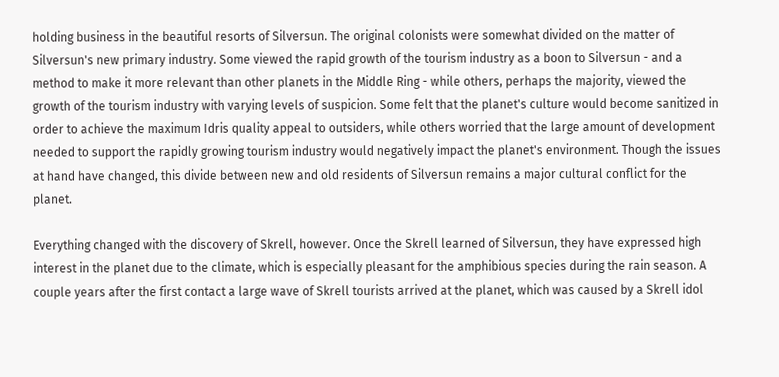holding business in the beautiful resorts of Silversun. The original colonists were somewhat divided on the matter of Silversun's new primary industry. Some viewed the rapid growth of the tourism industry as a boon to Silversun - and a method to make it more relevant than other planets in the Middle Ring - while others, perhaps the majority, viewed the growth of the tourism industry with varying levels of suspicion. Some felt that the planet's culture would become sanitized in order to achieve the maximum Idris quality appeal to outsiders, while others worried that the large amount of development needed to support the rapidly growing tourism industry would negatively impact the planet's environment. Though the issues at hand have changed, this divide between new and old residents of Silversun remains a major cultural conflict for the planet.

Everything changed with the discovery of Skrell, however. Once the Skrell learned of Silversun, they have expressed high interest in the planet due to the climate, which is especially pleasant for the amphibious species during the rain season. A couple years after the first contact a large wave of Skrell tourists arrived at the planet, which was caused by a Skrell idol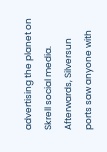advertising the planet on Skrell social media. Afterwards, Silversun ports saw anyone with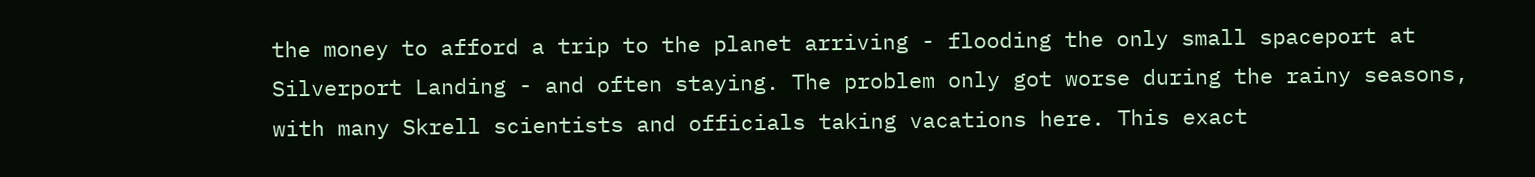the money to afford a trip to the planet arriving - flooding the only small spaceport at Silverport Landing - and often staying. The problem only got worse during the rainy seasons, with many Skrell scientists and officials taking vacations here. This exact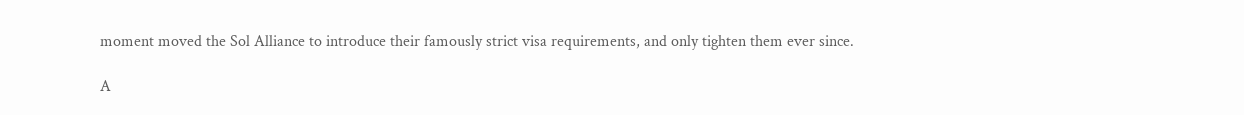moment moved the Sol Alliance to introduce their famously strict visa requirements, and only tighten them ever since.

A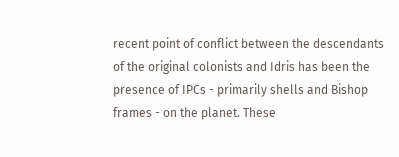recent point of conflict between the descendants of the original colonists and Idris has been the presence of IPCs - primarily shells and Bishop frames - on the planet. These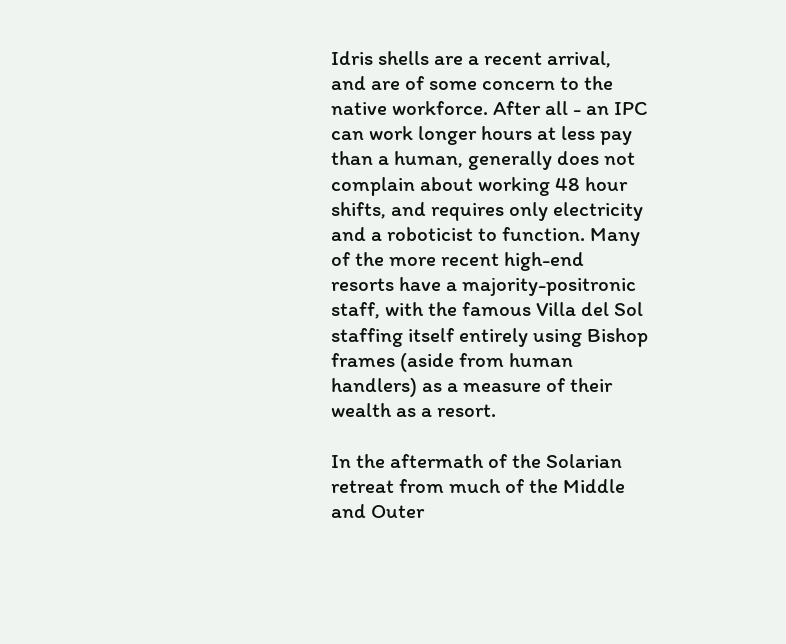Idris shells are a recent arrival, and are of some concern to the native workforce. After all - an IPC can work longer hours at less pay than a human, generally does not complain about working 48 hour shifts, and requires only electricity and a roboticist to function. Many of the more recent high-end resorts have a majority-positronic staff, with the famous Villa del Sol staffing itself entirely using Bishop frames (aside from human handlers) as a measure of their wealth as a resort.

In the aftermath of the Solarian retreat from much of the Middle and Outer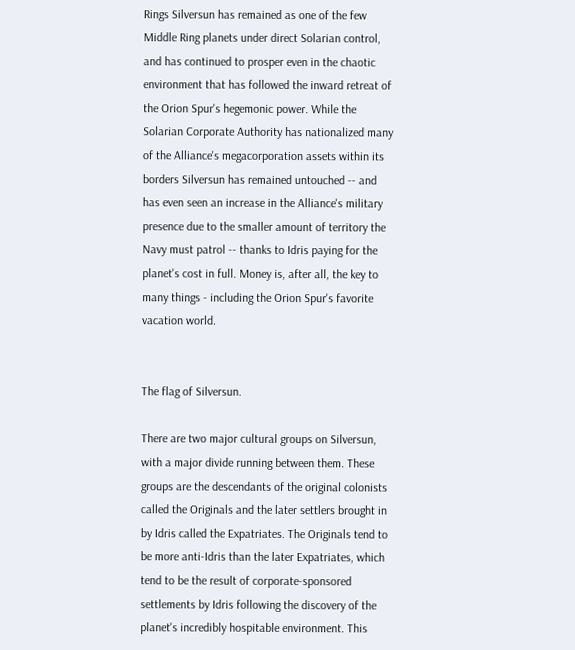Rings Silversun has remained as one of the few Middle Ring planets under direct Solarian control, and has continued to prosper even in the chaotic environment that has followed the inward retreat of the Orion Spur's hegemonic power. While the Solarian Corporate Authority has nationalized many of the Alliance's megacorporation assets within its borders Silversun has remained untouched -- and has even seen an increase in the Alliance's military presence due to the smaller amount of territory the Navy must patrol -- thanks to Idris paying for the planet's cost in full. Money is, after all, the key to many things - including the Orion Spur's favorite vacation world.


The flag of Silversun.

There are two major cultural groups on Silversun, with a major divide running between them. These groups are the descendants of the original colonists called the Originals and the later settlers brought in by Idris called the Expatriates. The Originals tend to be more anti-Idris than the later Expatriates, which tend to be the result of corporate-sponsored settlements by Idris following the discovery of the planet's incredibly hospitable environment. This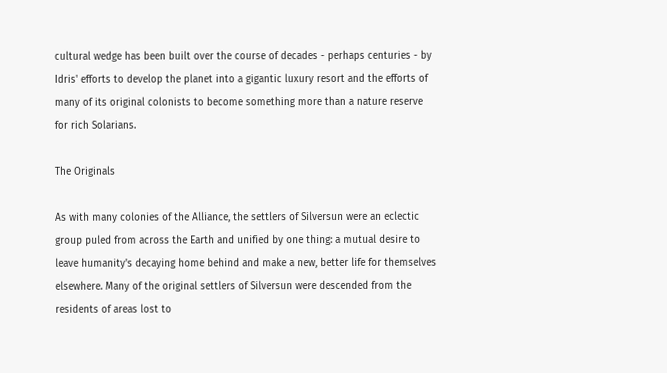cultural wedge has been built over the course of decades - perhaps centuries - by Idris' efforts to develop the planet into a gigantic luxury resort and the efforts of many of its original colonists to become something more than a nature reserve for rich Solarians.

The Originals

As with many colonies of the Alliance, the settlers of Silversun were an eclectic group puled from across the Earth and unified by one thing: a mutual desire to leave humanity's decaying home behind and make a new, better life for themselves elsewhere. Many of the original settlers of Silversun were descended from the residents of areas lost to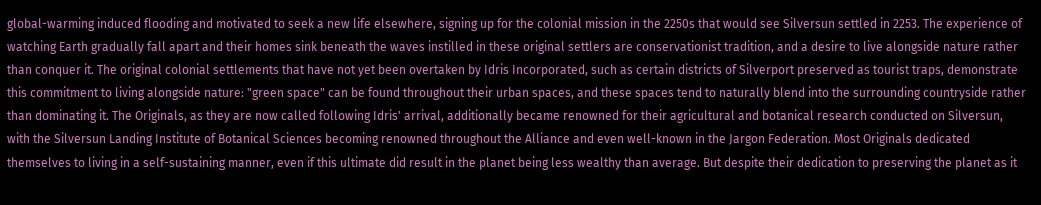global-warming induced flooding and motivated to seek a new life elsewhere, signing up for the colonial mission in the 2250s that would see Silversun settled in 2253. The experience of watching Earth gradually fall apart and their homes sink beneath the waves instilled in these original settlers are conservationist tradition, and a desire to live alongside nature rather than conquer it. The original colonial settlements that have not yet been overtaken by Idris Incorporated, such as certain districts of Silverport preserved as tourist traps, demonstrate this commitment to living alongside nature: "green space" can be found throughout their urban spaces, and these spaces tend to naturally blend into the surrounding countryside rather than dominating it. The Originals, as they are now called following Idris' arrival, additionally became renowned for their agricultural and botanical research conducted on Silversun, with the Silversun Landing Institute of Botanical Sciences becoming renowned throughout the Alliance and even well-known in the Jargon Federation. Most Originals dedicated themselves to living in a self-sustaining manner, even if this ultimate did result in the planet being less wealthy than average. But despite their dedication to preserving the planet as it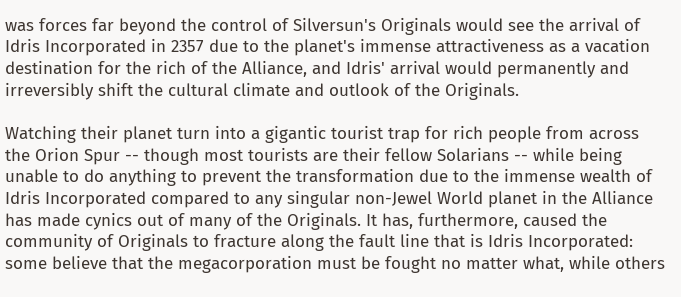was forces far beyond the control of Silversun's Originals would see the arrival of Idris Incorporated in 2357 due to the planet's immense attractiveness as a vacation destination for the rich of the Alliance, and Idris' arrival would permanently and irreversibly shift the cultural climate and outlook of the Originals.

Watching their planet turn into a gigantic tourist trap for rich people from across the Orion Spur -- though most tourists are their fellow Solarians -- while being unable to do anything to prevent the transformation due to the immense wealth of Idris Incorporated compared to any singular non-Jewel World planet in the Alliance has made cynics out of many of the Originals. It has, furthermore, caused the community of Originals to fracture along the fault line that is Idris Incorporated: some believe that the megacorporation must be fought no matter what, while others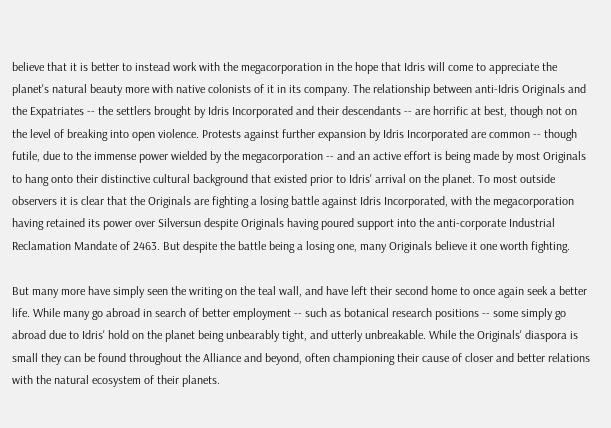believe that it is better to instead work with the megacorporation in the hope that Idris will come to appreciate the planet's natural beauty more with native colonists of it in its company. The relationship between anti-Idris Originals and the Expatriates -- the settlers brought by Idris Incorporated and their descendants -- are horrific at best, though not on the level of breaking into open violence. Protests against further expansion by Idris Incorporated are common -- though futile, due to the immense power wielded by the megacorporation -- and an active effort is being made by most Originals to hang onto their distinctive cultural background that existed prior to Idris' arrival on the planet. To most outside observers it is clear that the Originals are fighting a losing battle against Idris Incorporated, with the megacorporation having retained its power over Silversun despite Originals having poured support into the anti-corporate Industrial Reclamation Mandate of 2463. But despite the battle being a losing one, many Originals believe it one worth fighting.

But many more have simply seen the writing on the teal wall, and have left their second home to once again seek a better life. While many go abroad in search of better employment -- such as botanical research positions -- some simply go abroad due to Idris' hold on the planet being unbearably tight, and utterly unbreakable. While the Originals' diaspora is small they can be found throughout the Alliance and beyond, often championing their cause of closer and better relations with the natural ecosystem of their planets.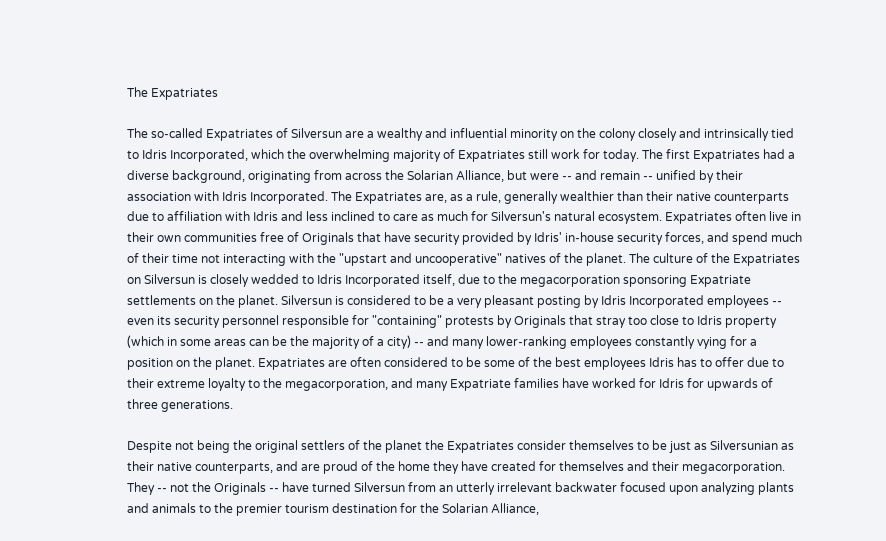The Expatriates

The so-called Expatriates of Silversun are a wealthy and influential minority on the colony closely and intrinsically tied to Idris Incorporated, which the overwhelming majority of Expatriates still work for today. The first Expatriates had a diverse background, originating from across the Solarian Alliance, but were -- and remain -- unified by their association with Idris Incorporated. The Expatriates are, as a rule, generally wealthier than their native counterparts due to affiliation with Idris and less inclined to care as much for Silversun's natural ecosystem. Expatriates often live in their own communities free of Originals that have security provided by Idris' in-house security forces, and spend much of their time not interacting with the "upstart and uncooperative" natives of the planet. The culture of the Expatriates on Silversun is closely wedded to Idris Incorporated itself, due to the megacorporation sponsoring Expatriate settlements on the planet. Silversun is considered to be a very pleasant posting by Idris Incorporated employees -- even its security personnel responsible for "containing" protests by Originals that stray too close to Idris property (which in some areas can be the majority of a city) -- and many lower-ranking employees constantly vying for a position on the planet. Expatriates are often considered to be some of the best employees Idris has to offer due to their extreme loyalty to the megacorporation, and many Expatriate families have worked for Idris for upwards of three generations.

Despite not being the original settlers of the planet the Expatriates consider themselves to be just as Silversunian as their native counterparts, and are proud of the home they have created for themselves and their megacorporation. They -- not the Originals -- have turned Silversun from an utterly irrelevant backwater focused upon analyzing plants and animals to the premier tourism destination for the Solarian Alliance,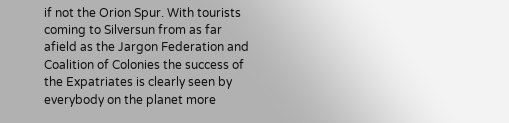if not the Orion Spur. With tourists coming to Silversun from as far afield as the Jargon Federation and Coalition of Colonies the success of the Expatriates is clearly seen by everybody on the planet more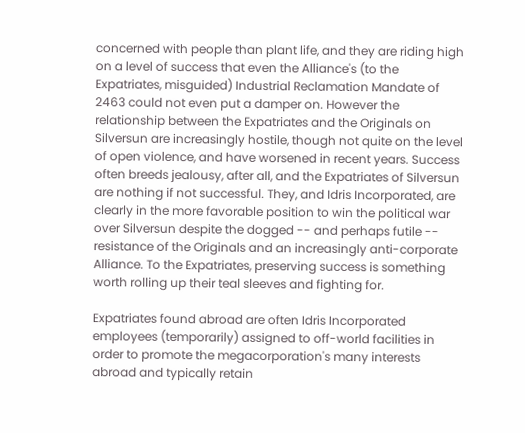concerned with people than plant life, and they are riding high on a level of success that even the Alliance's (to the Expatriates, misguided) Industrial Reclamation Mandate of 2463 could not even put a damper on. However the relationship between the Expatriates and the Originals on Silversun are increasingly hostile, though not quite on the level of open violence, and have worsened in recent years. Success often breeds jealousy, after all, and the Expatriates of Silversun are nothing if not successful. They, and Idris Incorporated, are clearly in the more favorable position to win the political war over Silversun despite the dogged -- and perhaps futile -- resistance of the Originals and an increasingly anti-corporate Alliance. To the Expatriates, preserving success is something worth rolling up their teal sleeves and fighting for.

Expatriates found abroad are often Idris Incorporated employees (temporarily) assigned to off-world facilities in order to promote the megacorporation's many interests abroad and typically retain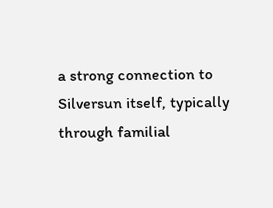a strong connection to Silversun itself, typically through familial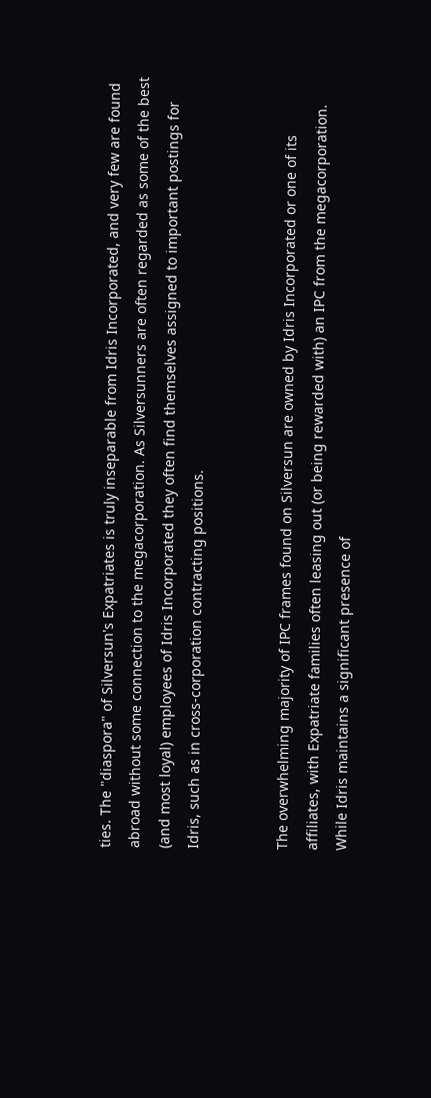ties. The "diaspora" of Silversun's Expatriates is truly inseparable from Idris Incorporated, and very few are found abroad without some connection to the megacorporation. As Silversunners are often regarded as some of the best (and most loyal) employees of Idris Incorporated they often find themselves assigned to important postings for Idris, such as in cross-corporation contracting positions.


The overwhelming majority of IPC frames found on Silversun are owned by Idris Incorporated or one of its affiliates, with Expatriate families often leasing out (or being rewarded with) an IPC from the megacorporation. While Idris maintains a significant presence of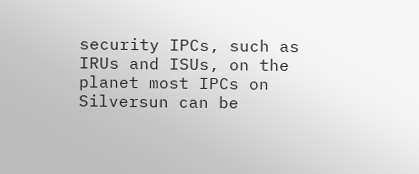security IPCs, such as IRUs and ISUs, on the planet most IPCs on Silversun can be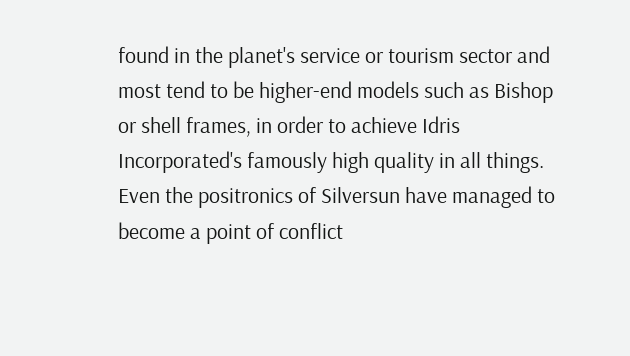found in the planet's service or tourism sector and most tend to be higher-end models such as Bishop or shell frames, in order to achieve Idris Incorporated's famously high quality in all things. Even the positronics of Silversun have managed to become a point of conflict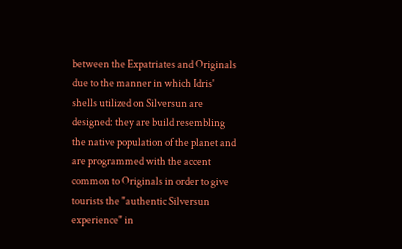between the Expatriates and Originals due to the manner in which Idris' shells utilized on Silversun are designed: they are build resembling the native population of the planet and are programmed with the accent common to Originals in order to give tourists the "authentic Silversun experience" in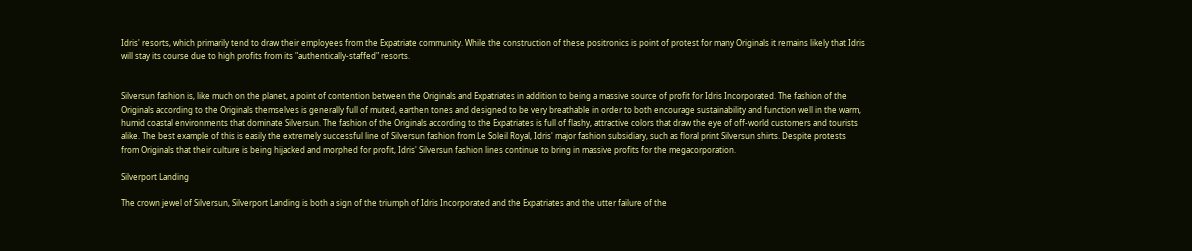Idris' resorts, which primarily tend to draw their employees from the Expatriate community. While the construction of these positronics is point of protest for many Originals it remains likely that Idris will stay its course due to high profits from its "authentically-staffed" resorts.


Silversun fashion is, like much on the planet, a point of contention between the Originals and Expatriates in addition to being a massive source of profit for Idris Incorporated. The fashion of the Originals according to the Originals themselves is generally full of muted, earthen tones and designed to be very breathable in order to both encourage sustainability and function well in the warm, humid coastal environments that dominate Silversun. The fashion of the Originals according to the Expatriates is full of flashy, attractive colors that draw the eye of off-world customers and tourists alike. The best example of this is easily the extremely successful line of Silversun fashion from Le Soleil Royal, Idris' major fashion subsidiary, such as floral print Silversun shirts. Despite protests from Originals that their culture is being hijacked and morphed for profit, Idris' Silversun fashion lines continue to bring in massive profits for the megacorporation.

Silverport Landing

The crown jewel of Silversun, Silverport Landing is both a sign of the triumph of Idris Incorporated and the Expatriates and the utter failure of the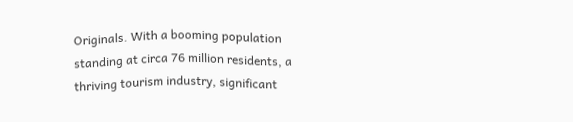Originals. With a booming population standing at circa 76 million residents, a thriving tourism industry, significant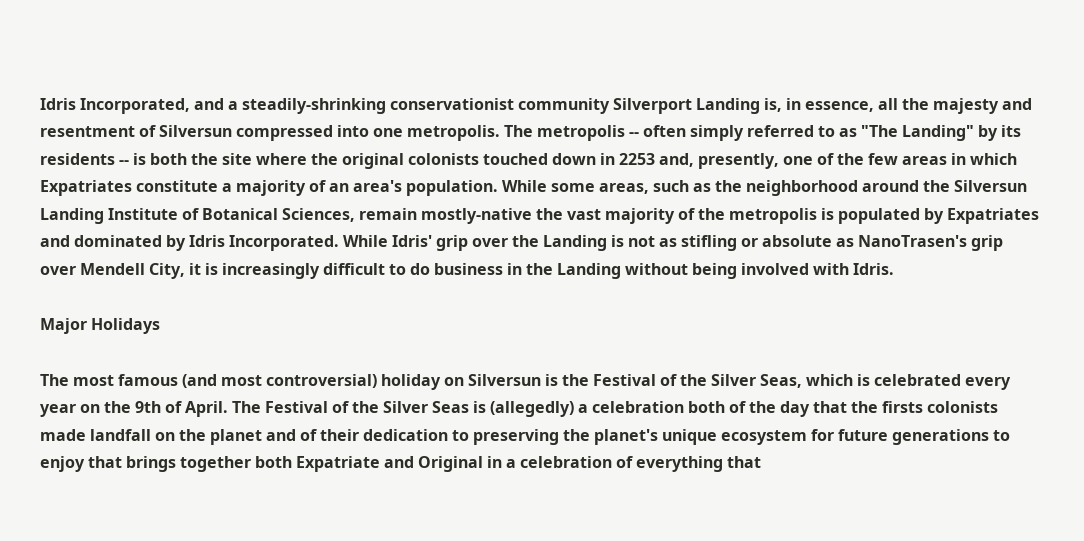Idris Incorporated, and a steadily-shrinking conservationist community Silverport Landing is, in essence, all the majesty and resentment of Silversun compressed into one metropolis. The metropolis -- often simply referred to as "The Landing" by its residents -- is both the site where the original colonists touched down in 2253 and, presently, one of the few areas in which Expatriates constitute a majority of an area's population. While some areas, such as the neighborhood around the Silversun Landing Institute of Botanical Sciences, remain mostly-native the vast majority of the metropolis is populated by Expatriates and dominated by Idris Incorporated. While Idris' grip over the Landing is not as stifling or absolute as NanoTrasen's grip over Mendell City, it is increasingly difficult to do business in the Landing without being involved with Idris.

Major Holidays

The most famous (and most controversial) holiday on Silversun is the Festival of the Silver Seas, which is celebrated every year on the 9th of April. The Festival of the Silver Seas is (allegedly) a celebration both of the day that the firsts colonists made landfall on the planet and of their dedication to preserving the planet's unique ecosystem for future generations to enjoy that brings together both Expatriate and Original in a celebration of everything that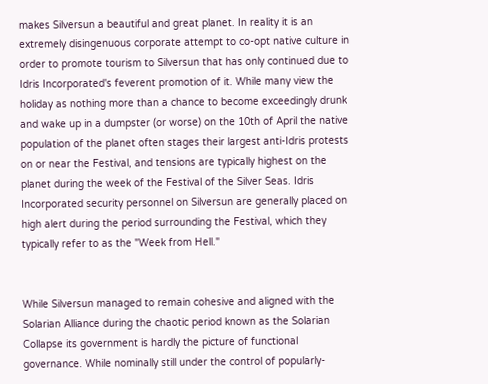makes Silversun a beautiful and great planet. In reality it is an extremely disingenuous corporate attempt to co-opt native culture in order to promote tourism to Silversun that has only continued due to Idris Incorporated's feverent promotion of it. While many view the holiday as nothing more than a chance to become exceedingly drunk and wake up in a dumpster (or worse) on the 10th of April the native population of the planet often stages their largest anti-Idris protests on or near the Festival, and tensions are typically highest on the planet during the week of the Festival of the Silver Seas. Idris Incorporated security personnel on Silversun are generally placed on high alert during the period surrounding the Festival, which they typically refer to as the "Week from Hell."


While Silversun managed to remain cohesive and aligned with the Solarian Alliance during the chaotic period known as the Solarian Collapse its government is hardly the picture of functional governance. While nominally still under the control of popularly-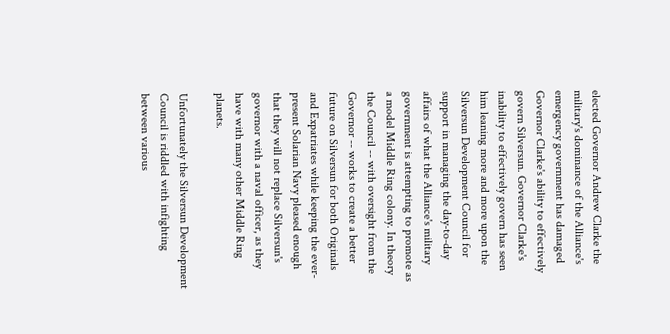elected Governor Andrew Clarke the military's dominance of the Alliance's emergency government has damaged Governor Clarke's ability to effectively govern Silversun. Governor Clarke's inability to effectively govern has seen him leaning more and more upon the Silversun Development Council for support in managing the day-to-day affairs of what the Alliance's military government is attempting to promote as a model Middle Ring colony. In theory the Council -- with oversight from the Governor -- works to create a better future on Silversun for both Originals and Expatriates while keeping the ever-present Solarian Navy pleased enough that they will not replace Silversun's governor with a naval officer, as they have with many other Middle Ring planets.

Unfortunately the Silversun Development Council is riddled with infighting between various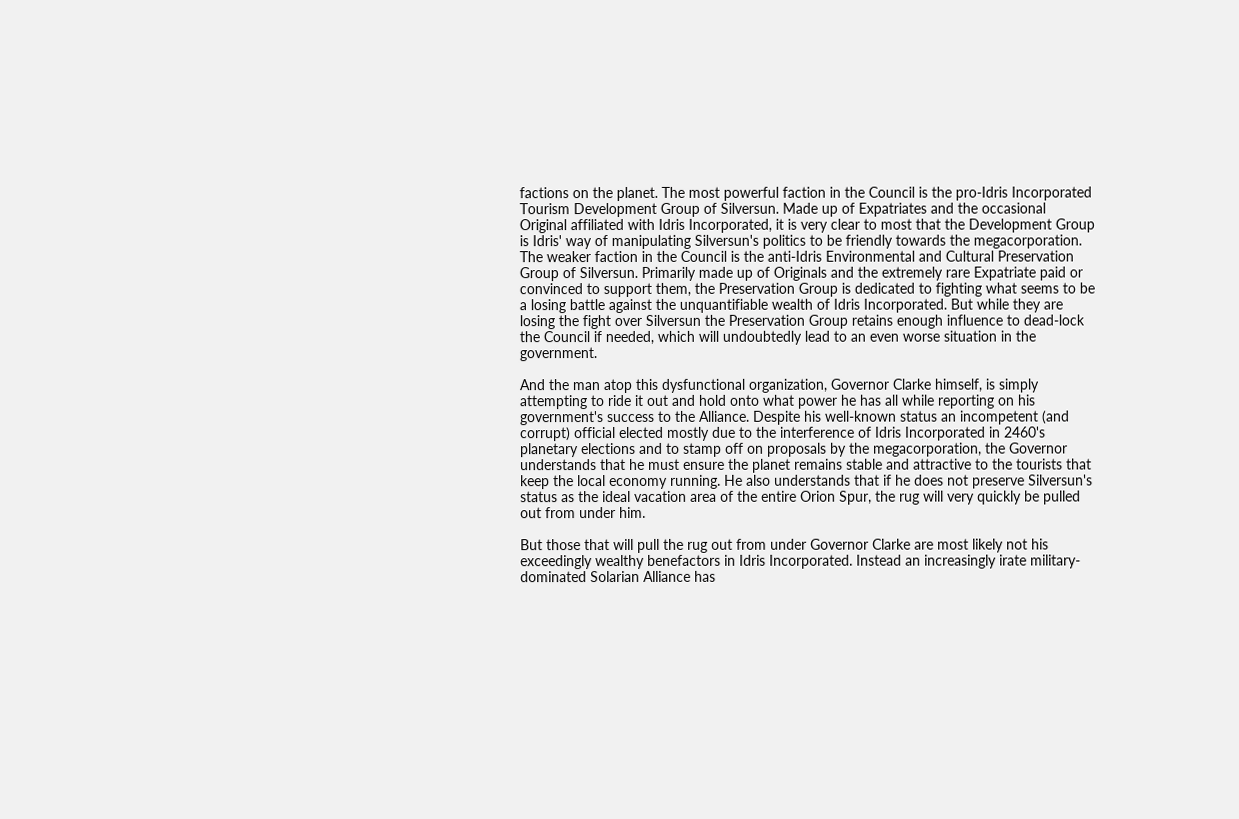factions on the planet. The most powerful faction in the Council is the pro-Idris Incorporated Tourism Development Group of Silversun. Made up of Expatriates and the occasional Original affiliated with Idris Incorporated, it is very clear to most that the Development Group is Idris' way of manipulating Silversun's politics to be friendly towards the megacorporation. The weaker faction in the Council is the anti-Idris Environmental and Cultural Preservation Group of Silversun. Primarily made up of Originals and the extremely rare Expatriate paid or convinced to support them, the Preservation Group is dedicated to fighting what seems to be a losing battle against the unquantifiable wealth of Idris Incorporated. But while they are losing the fight over Silversun the Preservation Group retains enough influence to dead-lock the Council if needed, which will undoubtedly lead to an even worse situation in the government.

And the man atop this dysfunctional organization, Governor Clarke himself, is simply attempting to ride it out and hold onto what power he has all while reporting on his government's success to the Alliance. Despite his well-known status an incompetent (and corrupt) official elected mostly due to the interference of Idris Incorporated in 2460's planetary elections and to stamp off on proposals by the megacorporation, the Governor understands that he must ensure the planet remains stable and attractive to the tourists that keep the local economy running. He also understands that if he does not preserve Silversun's status as the ideal vacation area of the entire Orion Spur, the rug will very quickly be pulled out from under him.

But those that will pull the rug out from under Governor Clarke are most likely not his exceedingly wealthy benefactors in Idris Incorporated. Instead an increasingly irate military-dominated Solarian Alliance has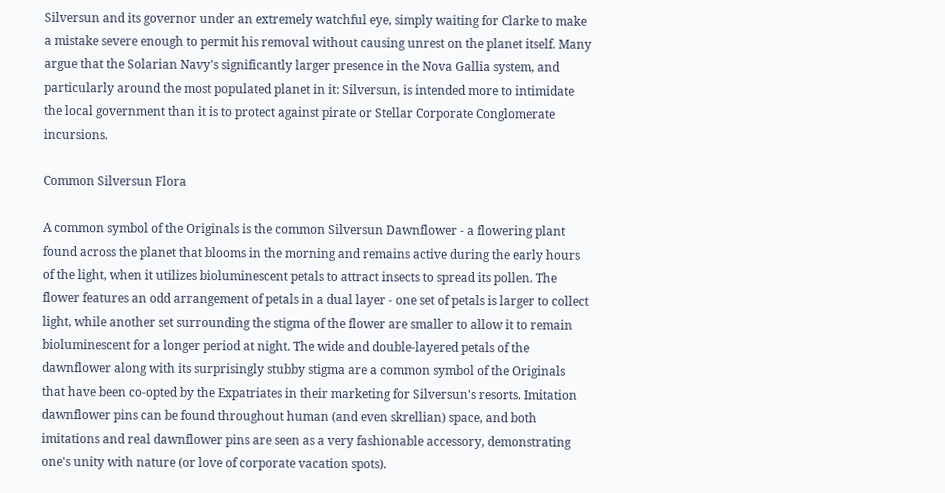Silversun and its governor under an extremely watchful eye, simply waiting for Clarke to make a mistake severe enough to permit his removal without causing unrest on the planet itself. Many argue that the Solarian Navy's significantly larger presence in the Nova Gallia system, and particularly around the most populated planet in it: Silversun, is intended more to intimidate the local government than it is to protect against pirate or Stellar Corporate Conglomerate incursions.

Common Silversun Flora

A common symbol of the Originals is the common Silversun Dawnflower - a flowering plant found across the planet that blooms in the morning and remains active during the early hours of the light, when it utilizes bioluminescent petals to attract insects to spread its pollen. The flower features an odd arrangement of petals in a dual layer - one set of petals is larger to collect light, while another set surrounding the stigma of the flower are smaller to allow it to remain bioluminescent for a longer period at night. The wide and double-layered petals of the dawnflower along with its surprisingly stubby stigma are a common symbol of the Originals that have been co-opted by the Expatriates in their marketing for Silversun's resorts. Imitation dawnflower pins can be found throughout human (and even skrellian) space, and both imitations and real dawnflower pins are seen as a very fashionable accessory, demonstrating one's unity with nature (or love of corporate vacation spots).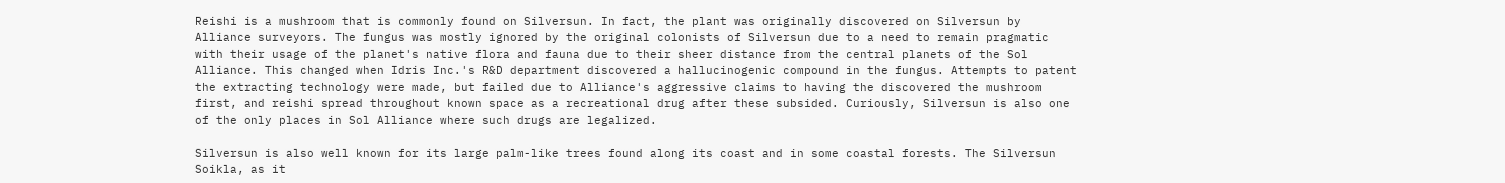Reishi is a mushroom that is commonly found on Silversun. In fact, the plant was originally discovered on Silversun by Alliance surveyors. The fungus was mostly ignored by the original colonists of Silversun due to a need to remain pragmatic with their usage of the planet's native flora and fauna due to their sheer distance from the central planets of the Sol Alliance. This changed when Idris Inc.'s R&D department discovered a hallucinogenic compound in the fungus. Attempts to patent the extracting technology were made, but failed due to Alliance's aggressive claims to having the discovered the mushroom first, and reishi spread throughout known space as a recreational drug after these subsided. Curiously, Silversun is also one of the only places in Sol Alliance where such drugs are legalized.

Silversun is also well known for its large palm-like trees found along its coast and in some coastal forests. The Silversun Soikla, as it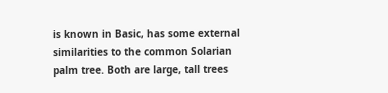is known in Basic, has some external similarities to the common Solarian palm tree. Both are large, tall trees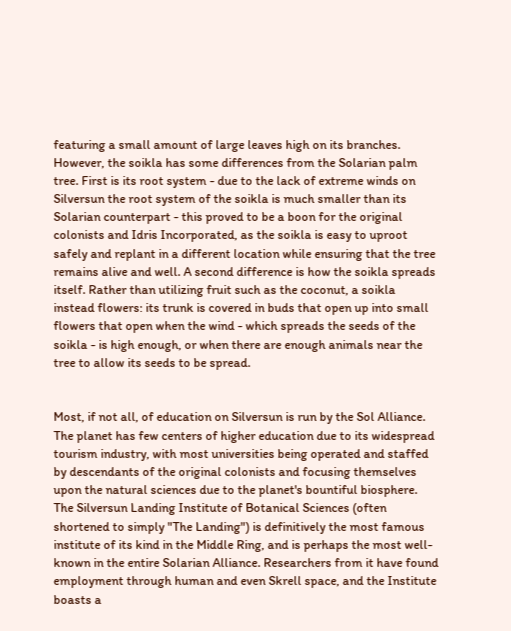featuring a small amount of large leaves high on its branches. However, the soikla has some differences from the Solarian palm tree. First is its root system - due to the lack of extreme winds on Silversun the root system of the soikla is much smaller than its Solarian counterpart - this proved to be a boon for the original colonists and Idris Incorporated, as the soikla is easy to uproot safely and replant in a different location while ensuring that the tree remains alive and well. A second difference is how the soikla spreads itself. Rather than utilizing fruit such as the coconut, a soikla instead flowers: its trunk is covered in buds that open up into small flowers that open when the wind - which spreads the seeds of the soikla - is high enough, or when there are enough animals near the tree to allow its seeds to be spread.


Most, if not all, of education on Silversun is run by the Sol Alliance. The planet has few centers of higher education due to its widespread tourism industry, with most universities being operated and staffed by descendants of the original colonists and focusing themselves upon the natural sciences due to the planet's bountiful biosphere. The Silversun Landing Institute of Botanical Sciences (often shortened to simply "The Landing") is definitively the most famous institute of its kind in the Middle Ring, and is perhaps the most well-known in the entire Solarian Alliance. Researchers from it have found employment through human and even Skrell space, and the Institute boasts a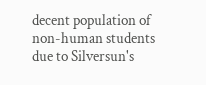decent population of non-human students due to Silversun's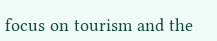focus on tourism and the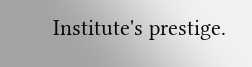Institute's prestige.